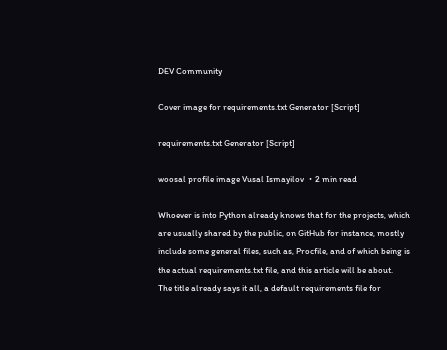DEV Community

Cover image for requirements.txt Generator [Script]

requirements.txt Generator [Script]

woosal profile image Vusal Ismayilov ・2 min read

Whoever is into Python already knows that for the projects, which are usually shared by the public, on GitHub for instance, mostly include some general files, such as, Procfile, and of which being is the actual requirements.txt file, and this article will be about.
The title already says it all, a default requirements file for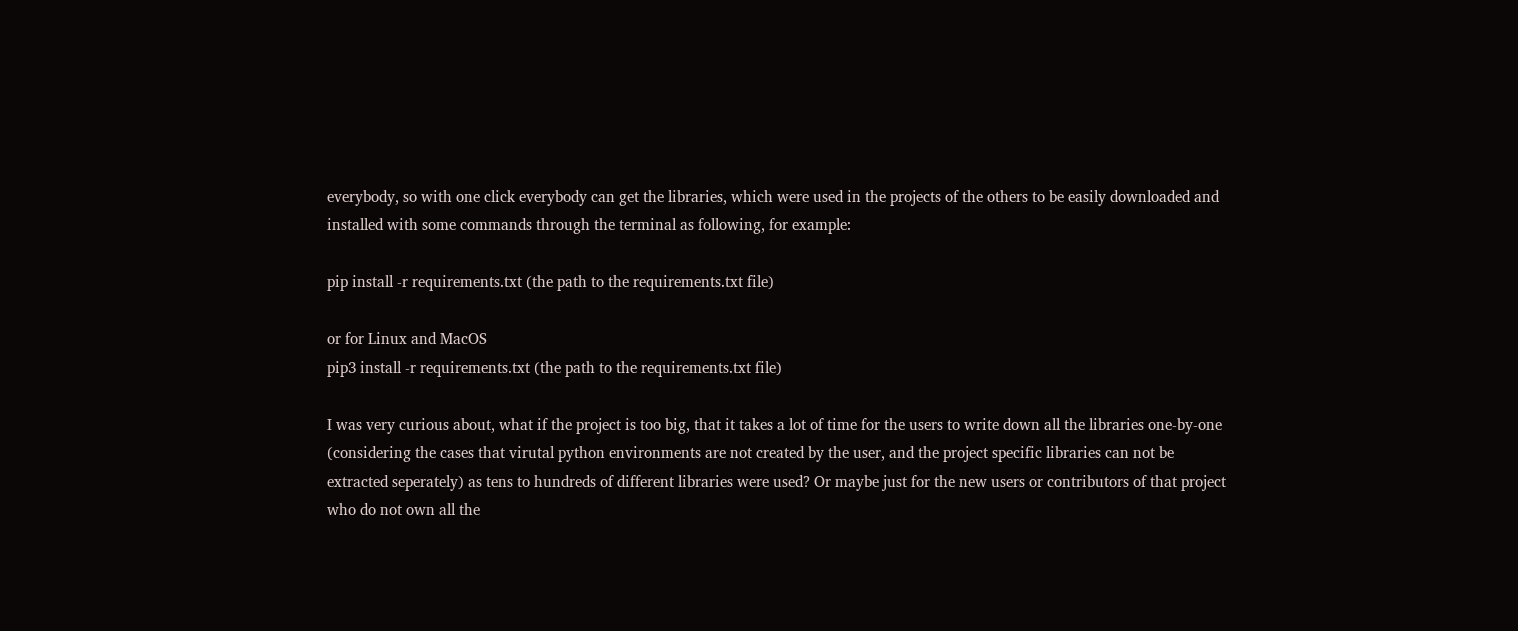everybody, so with one click everybody can get the libraries, which were used in the projects of the others to be easily downloaded and installed with some commands through the terminal as following, for example:

pip install -r requirements.txt (the path to the requirements.txt file)

or for Linux and MacOS
pip3 install -r requirements.txt (the path to the requirements.txt file)

I was very curious about, what if the project is too big, that it takes a lot of time for the users to write down all the libraries one-by-one (considering the cases that virutal python environments are not created by the user, and the project specific libraries can not be extracted seperately) as tens to hundreds of different libraries were used? Or maybe just for the new users or contributors of that project who do not own all the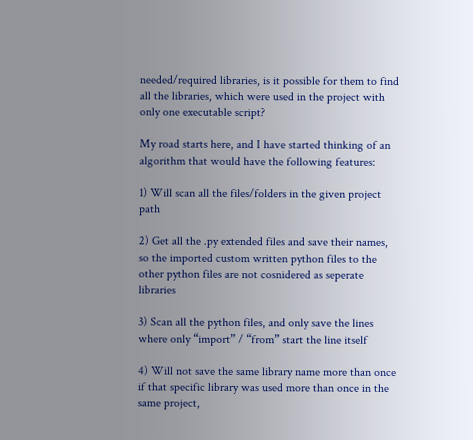needed/required libraries, is it possible for them to find all the libraries, which were used in the project with only one executable script?

My road starts here, and I have started thinking of an algorithm that would have the following features:

1) Will scan all the files/folders in the given project path

2) Get all the .py extended files and save their names, so the imported custom written python files to the other python files are not cosnidered as seperate libraries

3) Scan all the python files, and only save the lines where only “import” / “from” start the line itself

4) Will not save the same library name more than once if that specific library was used more than once in the same project,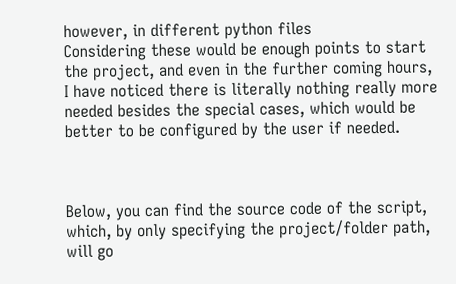however, in different python files
Considering these would be enough points to start the project, and even in the further coming hours, I have noticed there is literally nothing really more needed besides the special cases, which would be better to be configured by the user if needed.



Below, you can find the source code of the script, which, by only specifying the project/folder path, will go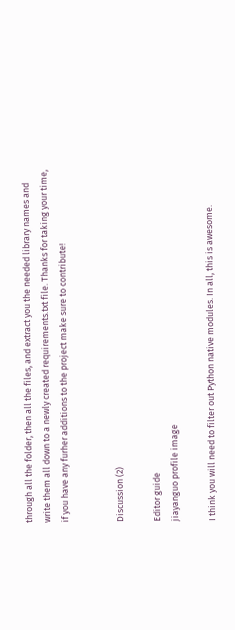through all the folder, then all the files, and extract you the needed library names and write them all down to a newly created requirements.txt file. Thanks for taking your time, if you have any furher additions to the project make sure to contribute!


Discussion (2)

Editor guide
jiayanguo profile image

I think you will need to filter out Python native modules. In all, this is awesome.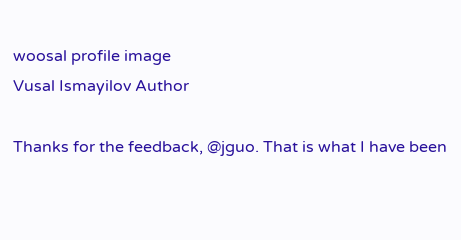woosal profile image
Vusal Ismayilov Author

Thanks for the feedback, @jguo. That is what I have been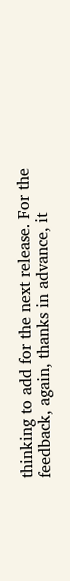thinking to add for the next release. For the feedback, again, thanks in advance, it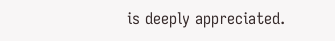is deeply appreciated.